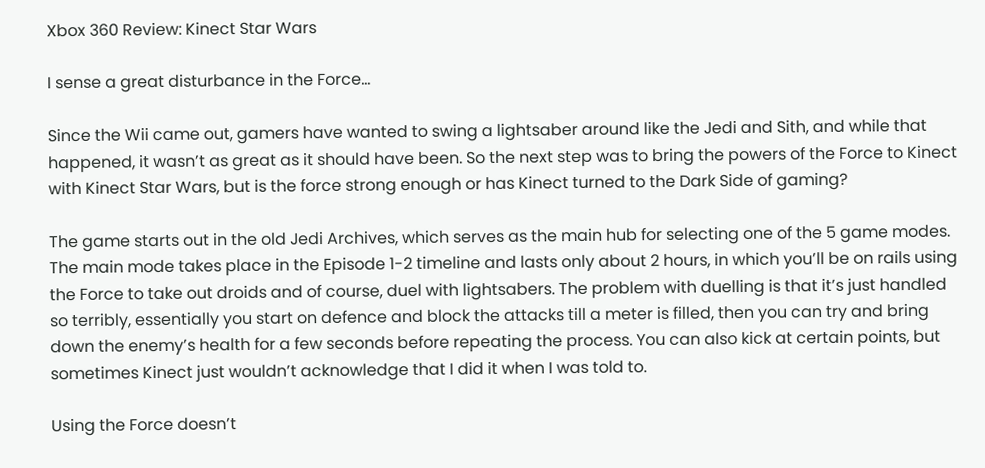Xbox 360 Review: Kinect Star Wars

I sense a great disturbance in the Force…

Since the Wii came out, gamers have wanted to swing a lightsaber around like the Jedi and Sith, and while that happened, it wasn’t as great as it should have been. So the next step was to bring the powers of the Force to Kinect with Kinect Star Wars, but is the force strong enough or has Kinect turned to the Dark Side of gaming?

The game starts out in the old Jedi Archives, which serves as the main hub for selecting one of the 5 game modes. The main mode takes place in the Episode 1-2 timeline and lasts only about 2 hours, in which you’ll be on rails using the Force to take out droids and of course, duel with lightsabers. The problem with duelling is that it’s just handled so terribly, essentially you start on defence and block the attacks till a meter is filled, then you can try and bring down the enemy’s health for a few seconds before repeating the process. You can also kick at certain points, but sometimes Kinect just wouldn’t acknowledge that I did it when I was told to.

Using the Force doesn’t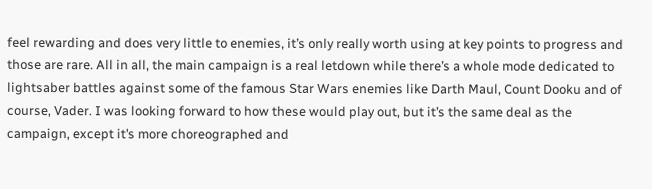feel rewarding and does very little to enemies, it’s only really worth using at key points to progress and those are rare. All in all, the main campaign is a real letdown while there’s a whole mode dedicated to lightsaber battles against some of the famous Star Wars enemies like Darth Maul, Count Dooku and of course, Vader. I was looking forward to how these would play out, but it’s the same deal as the campaign, except it’s more choreographed and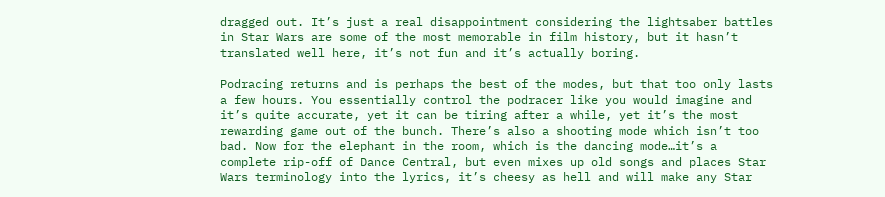dragged out. It’s just a real disappointment considering the lightsaber battles in Star Wars are some of the most memorable in film history, but it hasn’t translated well here, it’s not fun and it’s actually boring.

Podracing returns and is perhaps the best of the modes, but that too only lasts a few hours. You essentially control the podracer like you would imagine and it’s quite accurate, yet it can be tiring after a while, yet it’s the most rewarding game out of the bunch. There’s also a shooting mode which isn’t too bad. Now for the elephant in the room, which is the dancing mode…it’s a complete rip-off of Dance Central, but even mixes up old songs and places Star Wars terminology into the lyrics, it’s cheesy as hell and will make any Star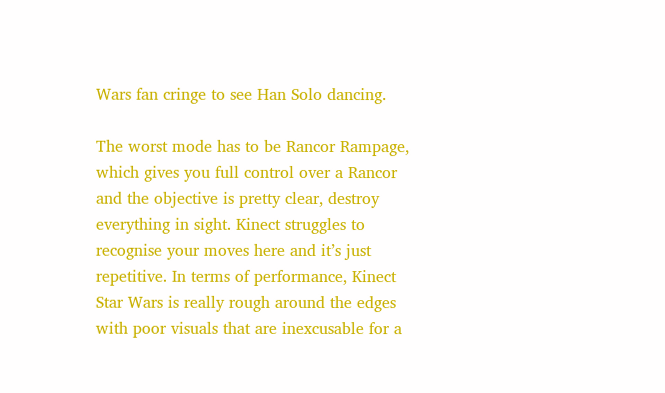Wars fan cringe to see Han Solo dancing.

The worst mode has to be Rancor Rampage, which gives you full control over a Rancor and the objective is pretty clear, destroy everything in sight. Kinect struggles to recognise your moves here and it’s just repetitive. In terms of performance, Kinect Star Wars is really rough around the edges with poor visuals that are inexcusable for a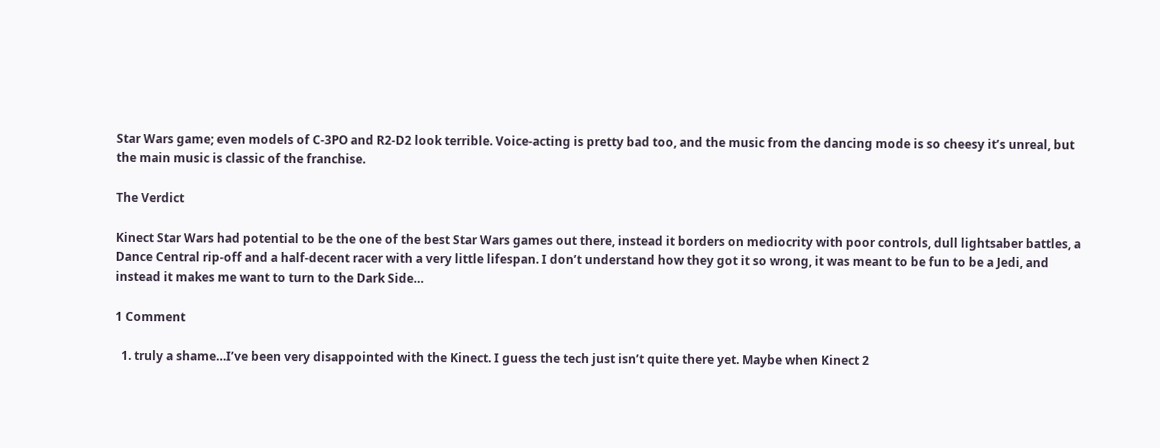Star Wars game; even models of C-3PO and R2-D2 look terrible. Voice-acting is pretty bad too, and the music from the dancing mode is so cheesy it’s unreal, but the main music is classic of the franchise.

The Verdict

Kinect Star Wars had potential to be the one of the best Star Wars games out there, instead it borders on mediocrity with poor controls, dull lightsaber battles, a Dance Central rip-off and a half-decent racer with a very little lifespan. I don’t understand how they got it so wrong, it was meant to be fun to be a Jedi, and instead it makes me want to turn to the Dark Side…

1 Comment

  1. truly a shame…I’ve been very disappointed with the Kinect. I guess the tech just isn’t quite there yet. Maybe when Kinect 2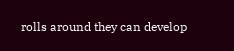rolls around they can develop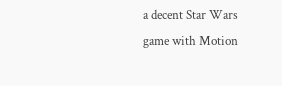a decent Star Wars game with Motion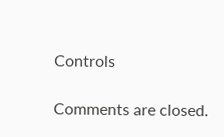Controls

Comments are closed.